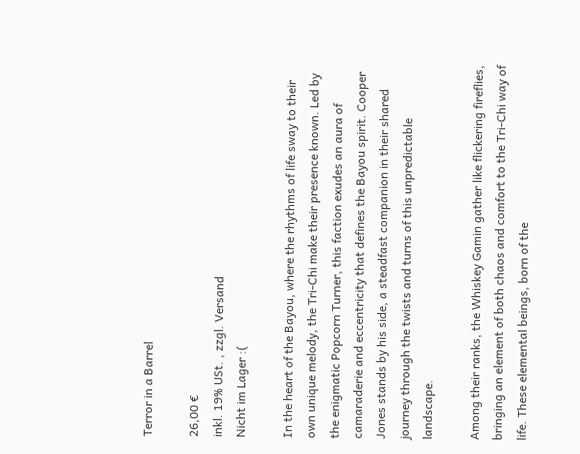Terror in a Barrel

26,00 €
inkl. 19% USt. , zzgl. Versand
Nicht im Lager :(

In the heart of the Bayou, where the rhythms of life sway to their own unique melody, the Tri-Chi make their presence known. Led by the enigmatic Popcorn Turner, this faction exudes an aura of camaraderie and eccentricity that defines the Bayou spirit. Cooper Jones stands by his side, a steadfast companion in their shared journey through the twists and turns of this unpredictable landscape.

Among their ranks, the Whiskey Gamin gather like flickering fireflies, bringing an element of both chaos and comfort to the Tri-Chi way of life. These elemental beings, born of the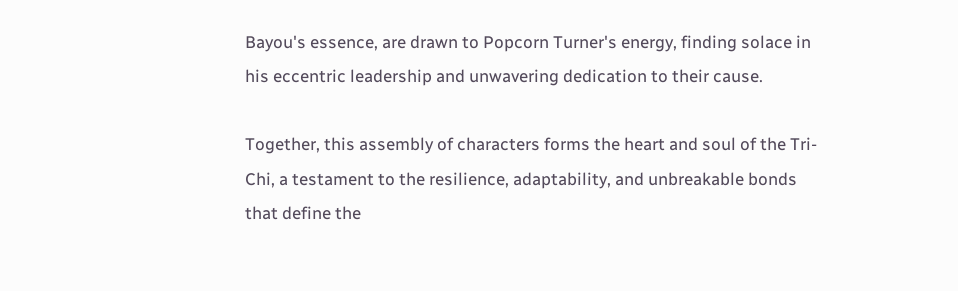Bayou's essence, are drawn to Popcorn Turner's energy, finding solace in his eccentric leadership and unwavering dedication to their cause.

Together, this assembly of characters forms the heart and soul of the Tri-Chi, a testament to the resilience, adaptability, and unbreakable bonds that define the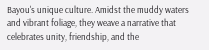Bayou's unique culture. Amidst the muddy waters and vibrant foliage, they weave a narrative that celebrates unity, friendship, and the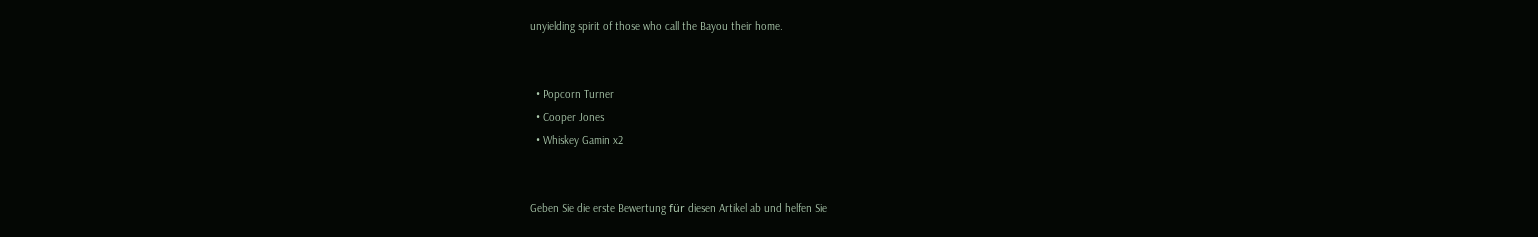unyielding spirit of those who call the Bayou their home.


  • Popcorn Turner
  • Cooper Jones
  • Whiskey Gamin x2


Geben Sie die erste Bewertung für diesen Artikel ab und helfen Sie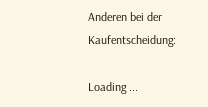Anderen bei der Kaufentscheidung:

Loading ...